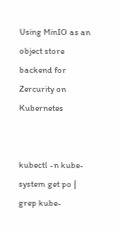Using MinIO as an object store backend for Zercurity on Kubernetes


kubectl -n kube-system get po | grep kube-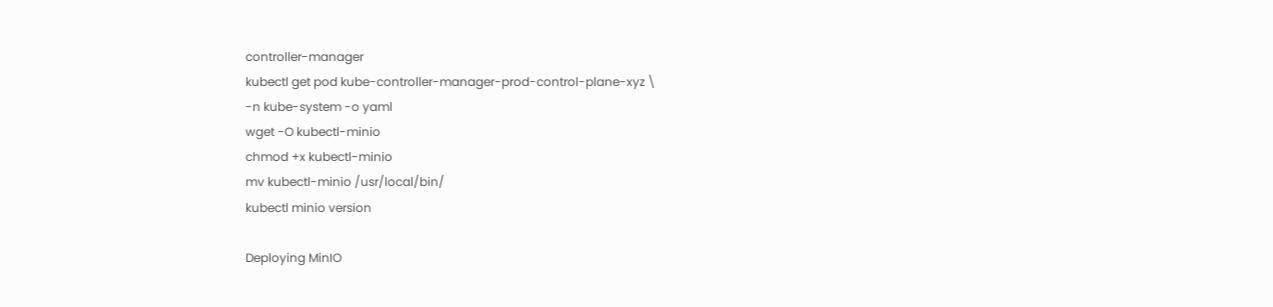controller-manager
kubectl get pod kube-controller-manager-prod-control-plane-xyz \
-n kube-system -o yaml
wget -O kubectl-minio
chmod +x kubectl-minio
mv kubectl-minio /usr/local/bin/
kubectl minio version

Deploying MinIO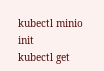kubectl minio init
kubectl get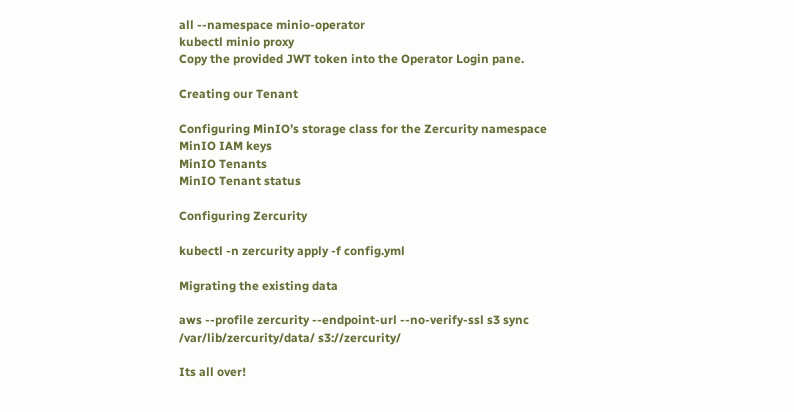all --namespace minio-operator
kubectl minio proxy
Copy the provided JWT token into the Operator Login pane.

Creating our Tenant

Configuring MinIO’s storage class for the Zercurity namespace
MinIO IAM keys
MinIO Tenants
MinIO Tenant status

Configuring Zercurity

kubectl -n zercurity apply -f config.yml

Migrating the existing data

aws --profile zercurity --endpoint-url --no-verify-ssl s3 sync /var/lib/zercurity/data/ s3://zercurity/

Its all over!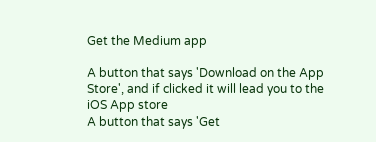Get the Medium app

A button that says 'Download on the App Store', and if clicked it will lead you to the iOS App store
A button that says 'Get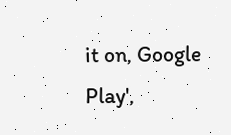it on, Google Play',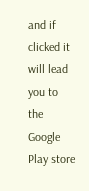and if clicked it will lead you to the Google Play store